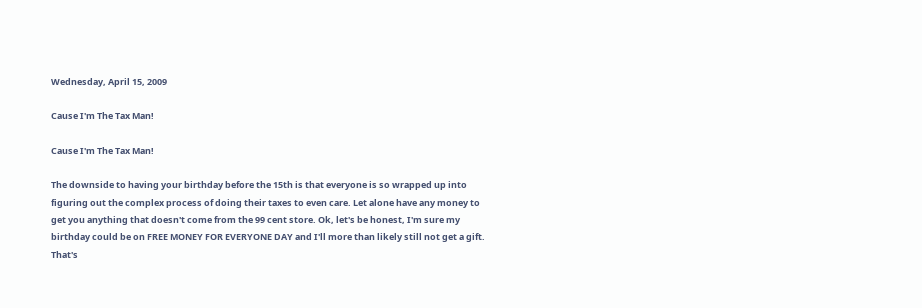Wednesday, April 15, 2009

Cause I'm The Tax Man!

Cause I'm The Tax Man!

The downside to having your birthday before the 15th is that everyone is so wrapped up into figuring out the complex process of doing their taxes to even care. Let alone have any money to get you anything that doesn't come from the 99 cent store. Ok, let's be honest, I'm sure my birthday could be on FREE MONEY FOR EVERYONE DAY and I'll more than likely still not get a gift. That's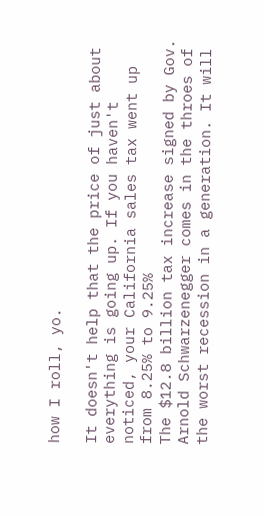how I roll, yo.

It doesn't help that the price of just about everything is going up. If you haven't noticed, your California sales tax went up from 8.25% to 9.25%
The $12.8 billion tax increase signed by Gov. Arnold Schwarzenegger comes in the throes of the worst recession in a generation. It will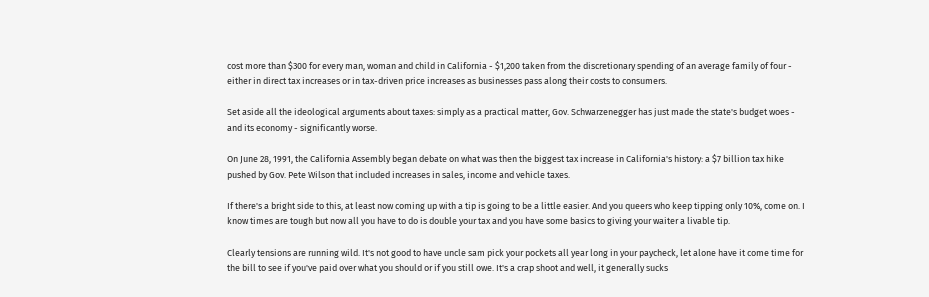cost more than $300 for every man, woman and child in California - $1,200 taken from the discretionary spending of an average family of four - either in direct tax increases or in tax-driven price increases as businesses pass along their costs to consumers.

Set aside all the ideological arguments about taxes: simply as a practical matter, Gov. Schwarzenegger has just made the state's budget woes - and its economy - significantly worse.

On June 28, 1991, the California Assembly began debate on what was then the biggest tax increase in California's history: a $7 billion tax hike pushed by Gov. Pete Wilson that included increases in sales, income and vehicle taxes.

If there's a bright side to this, at least now coming up with a tip is going to be a little easier. And you queers who keep tipping only 10%, come on. I know times are tough but now all you have to do is double your tax and you have some basics to giving your waiter a livable tip.

Clearly tensions are running wild. It's not good to have uncle sam pick your pockets all year long in your paycheck, let alone have it come time for the bill to see if you've paid over what you should or if you still owe. It's a crap shoot and well, it generally sucks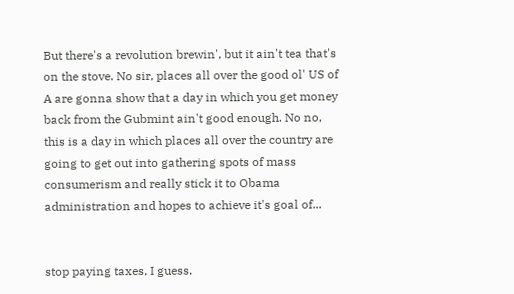But there's a revolution brewin', but it ain't tea that's on the stove. No sir, places all over the good ol' US of A are gonna show that a day in which you get money back from the Gubmint ain't good enough. No no, this is a day in which places all over the country are going to get out into gathering spots of mass consumerism and really stick it to Obama administration and hopes to achieve it's goal of...


stop paying taxes, I guess.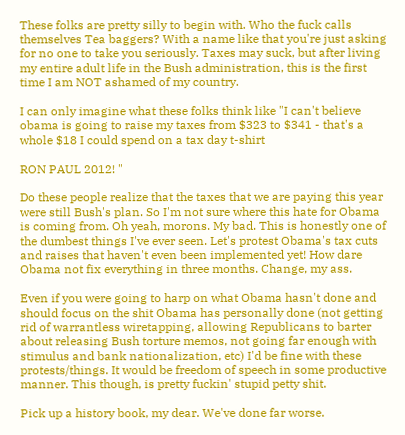These folks are pretty silly to begin with. Who the fuck calls themselves Tea baggers? With a name like that you're just asking for no one to take you seriously. Taxes may suck, but after living my entire adult life in the Bush administration, this is the first time I am NOT ashamed of my country.

I can only imagine what these folks think like "I can't believe obama is going to raise my taxes from $323 to $341 - that's a whole $18 I could spend on a tax day t-shirt

RON PAUL 2012! "

Do these people realize that the taxes that we are paying this year were still Bush's plan. So I'm not sure where this hate for Obama is coming from. Oh yeah, morons. My bad. This is honestly one of the dumbest things I've ever seen. Let's protest Obama's tax cuts and raises that haven't even been implemented yet! How dare Obama not fix everything in three months. Change, my ass.

Even if you were going to harp on what Obama hasn't done and should focus on the shit Obama has personally done (not getting rid of warrantless wiretapping, allowing Republicans to barter about releasing Bush torture memos, not going far enough with stimulus and bank nationalization, etc) I'd be fine with these protests/things. It would be freedom of speech in some productive manner. This though, is pretty fuckin' stupid petty shit.

Pick up a history book, my dear. We've done far worse.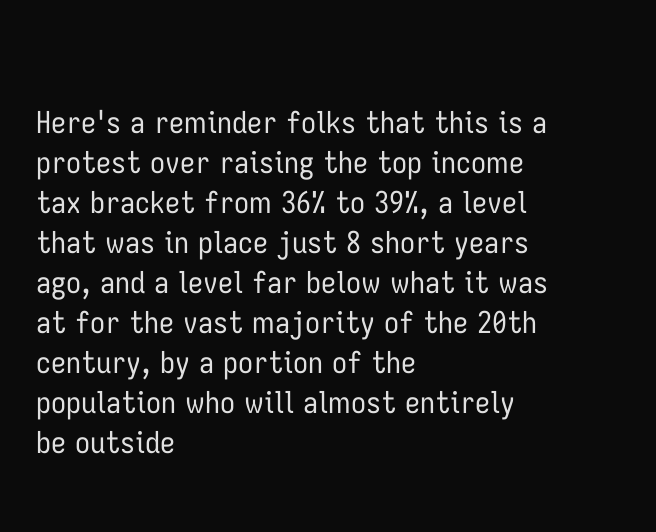Here's a reminder folks that this is a protest over raising the top income tax bracket from 36% to 39%, a level that was in place just 8 short years ago, and a level far below what it was at for the vast majority of the 20th century, by a portion of the population who will almost entirely be outside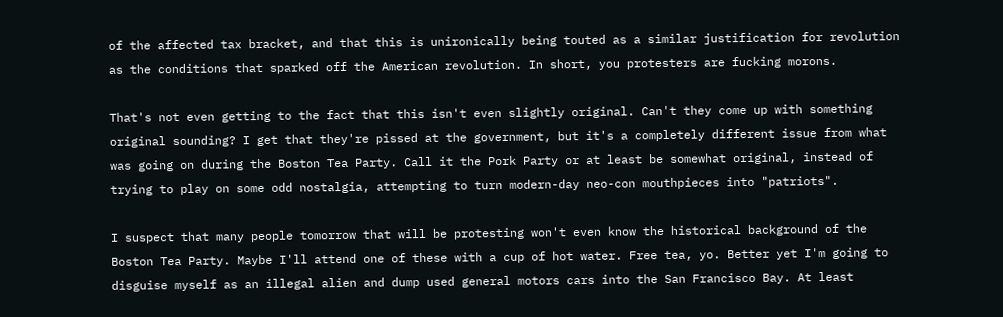of the affected tax bracket, and that this is unironically being touted as a similar justification for revolution as the conditions that sparked off the American revolution. In short, you protesters are fucking morons.

That's not even getting to the fact that this isn't even slightly original. Can't they come up with something original sounding? I get that they're pissed at the government, but it's a completely different issue from what was going on during the Boston Tea Party. Call it the Pork Party or at least be somewhat original, instead of trying to play on some odd nostalgia, attempting to turn modern-day neo-con mouthpieces into "patriots".

I suspect that many people tomorrow that will be protesting won't even know the historical background of the Boston Tea Party. Maybe I'll attend one of these with a cup of hot water. Free tea, yo. Better yet I'm going to disguise myself as an illegal alien and dump used general motors cars into the San Francisco Bay. At least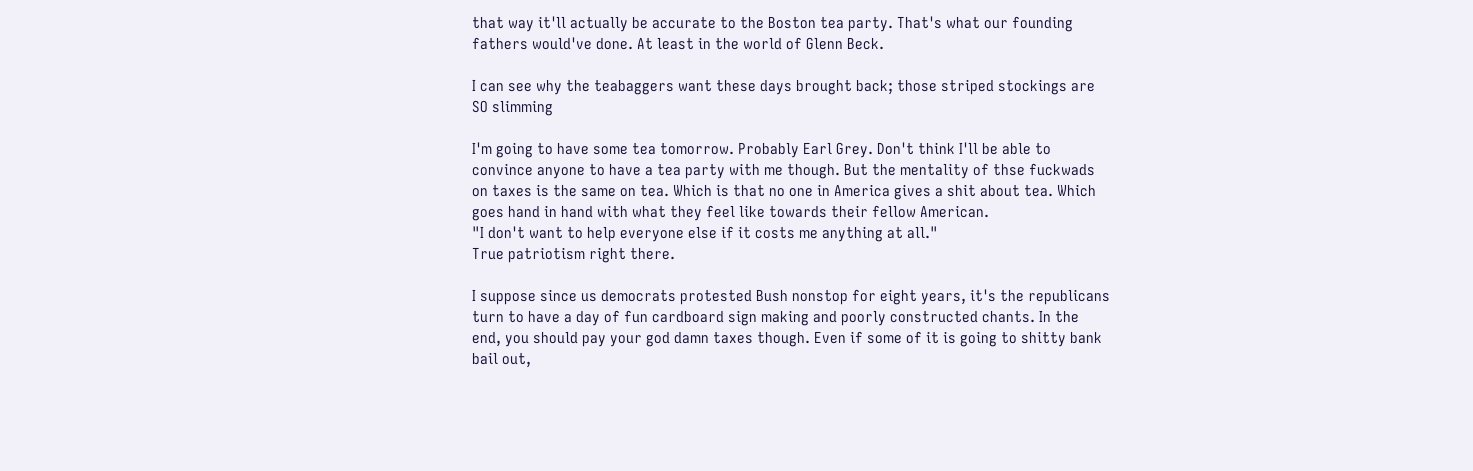that way it'll actually be accurate to the Boston tea party. That's what our founding fathers would've done. At least in the world of Glenn Beck.

I can see why the teabaggers want these days brought back; those striped stockings are SO slimming

I'm going to have some tea tomorrow. Probably Earl Grey. Don't think I'll be able to convince anyone to have a tea party with me though. But the mentality of thse fuckwads on taxes is the same on tea. Which is that no one in America gives a shit about tea. Which goes hand in hand with what they feel like towards their fellow American.
"I don't want to help everyone else if it costs me anything at all."
True patriotism right there.

I suppose since us democrats protested Bush nonstop for eight years, it's the republicans turn to have a day of fun cardboard sign making and poorly constructed chants. In the end, you should pay your god damn taxes though. Even if some of it is going to shitty bank bail out,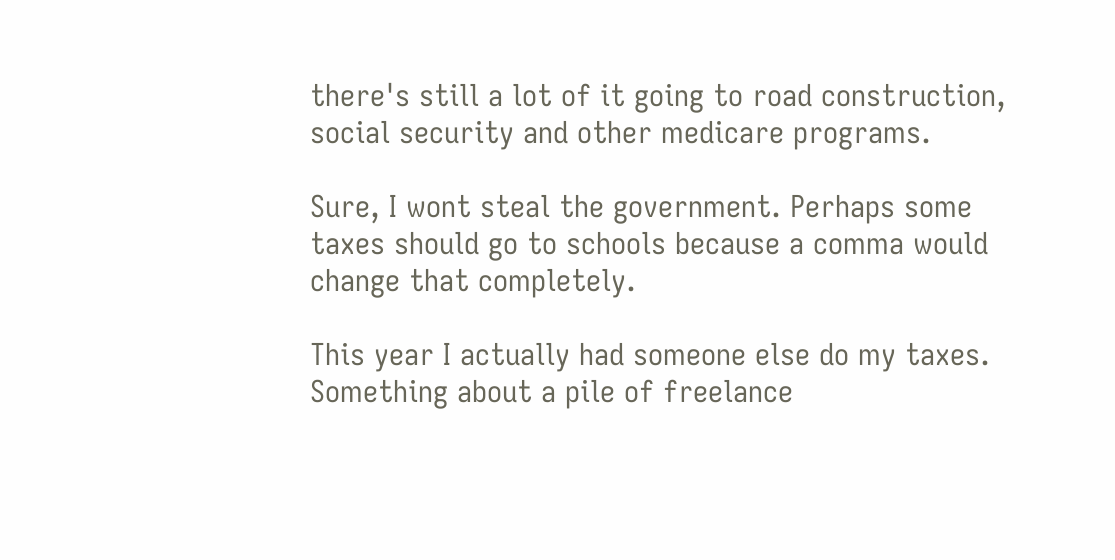there's still a lot of it going to road construction, social security and other medicare programs.

Sure, I wont steal the government. Perhaps some taxes should go to schools because a comma would change that completely.

This year I actually had someone else do my taxes. Something about a pile of freelance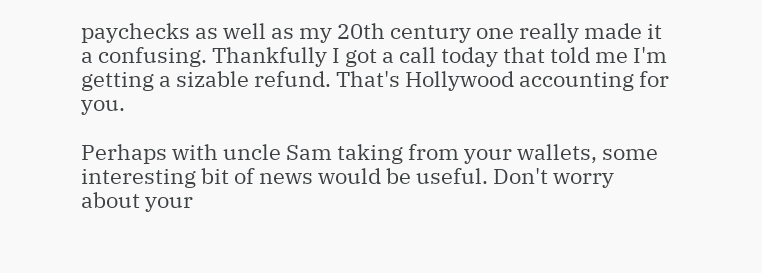paychecks as well as my 20th century one really made it a confusing. Thankfully I got a call today that told me I'm getting a sizable refund. That's Hollywood accounting for you.

Perhaps with uncle Sam taking from your wallets, some interesting bit of news would be useful. Don't worry about your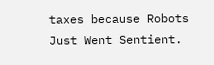taxes because Robots Just Went Sentient.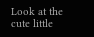Look at the cute little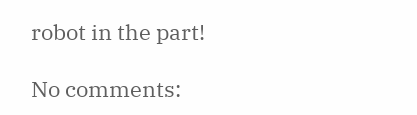robot in the part!

No comments: